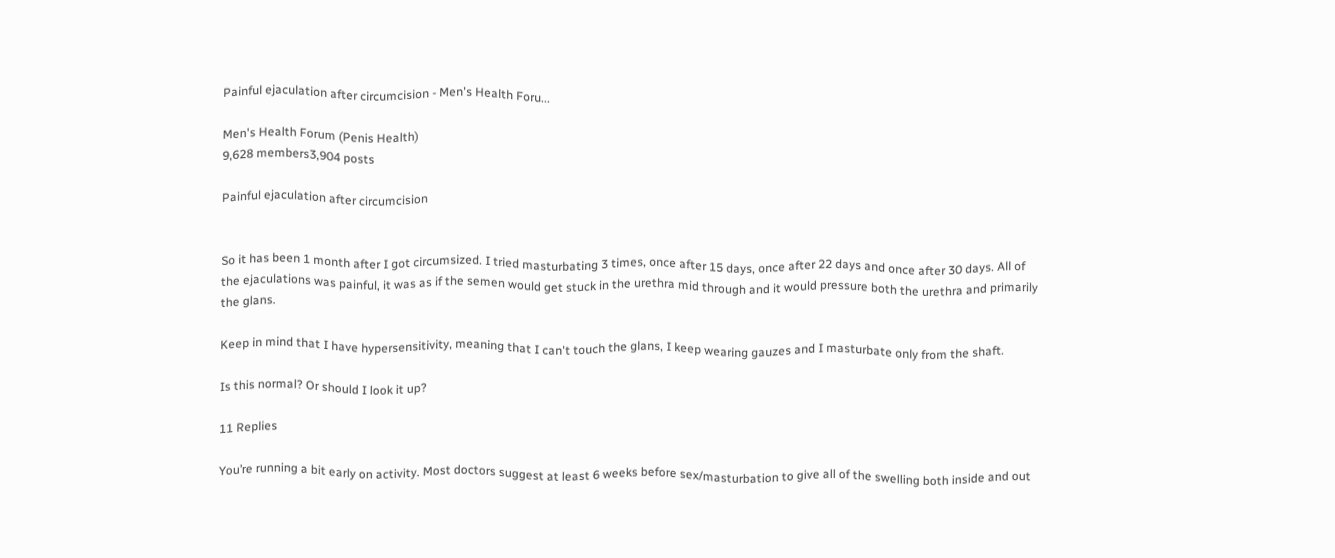Painful ejaculation after circumcision - Men's Health Foru...

Men's Health Forum (Penis Health)
9,628 members3,904 posts

Painful ejaculation after circumcision


So it has been 1 month after I got circumsized. I tried masturbating 3 times, once after 15 days, once after 22 days and once after 30 days. All of the ejaculations was painful, it was as if the semen would get stuck in the urethra mid through and it would pressure both the urethra and primarily the glans.

Keep in mind that I have hypersensitivity, meaning that I can't touch the glans, I keep wearing gauzes and I masturbate only from the shaft.

Is this normal? Or should I look it up?

11 Replies

You’re running a bit early on activity. Most doctors suggest at least 6 weeks before sex/masturbation to give all of the swelling both inside and out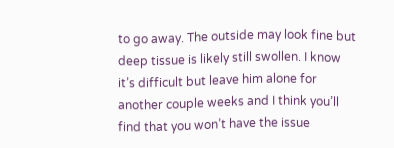to go away. The outside may look fine but deep tissue is likely still swollen. I know it’s difficult but leave him alone for another couple weeks and I think you’ll find that you won’t have the issue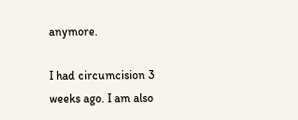anymore.

I had circumcision 3 weeks ago. I am also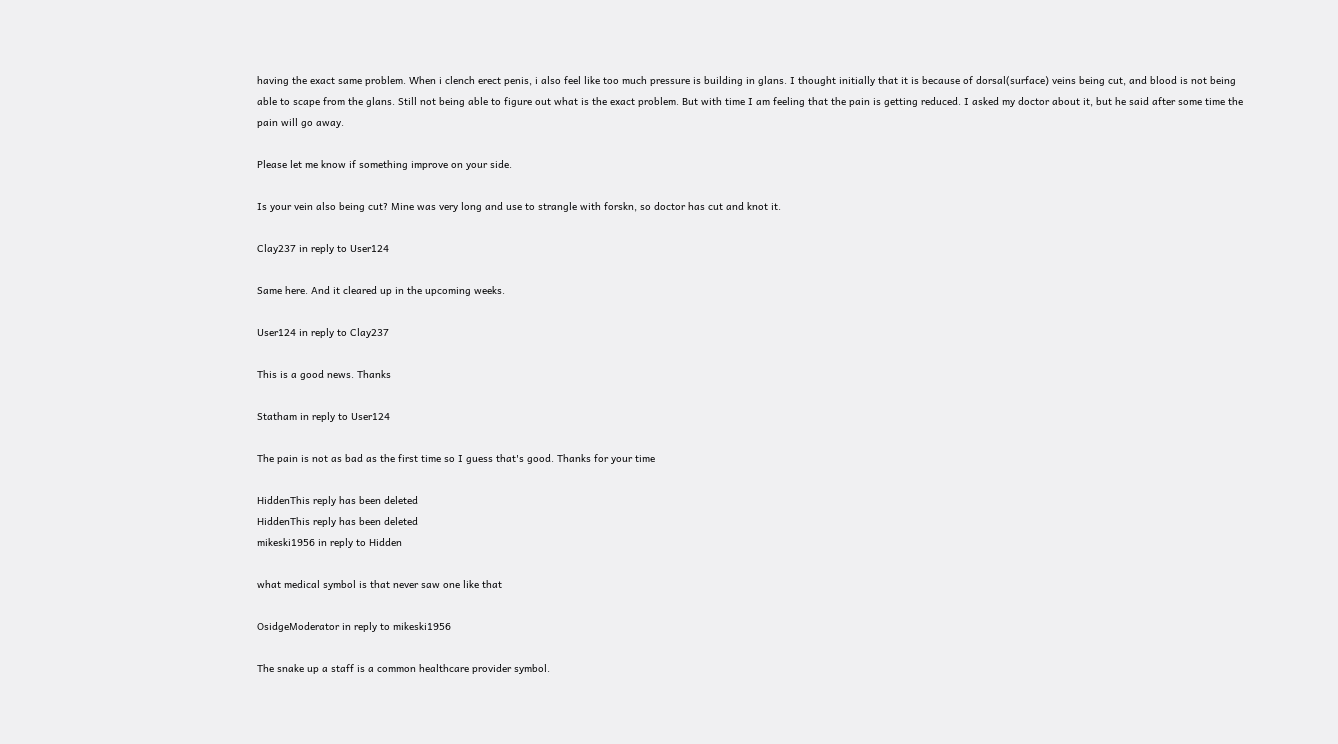having the exact same problem. When i clench erect penis, i also feel like too much pressure is building in glans. I thought initially that it is because of dorsal(surface) veins being cut, and blood is not being able to scape from the glans. Still not being able to figure out what is the exact problem. But with time I am feeling that the pain is getting reduced. I asked my doctor about it, but he said after some time the pain will go away.

Please let me know if something improve on your side.

Is your vein also being cut? Mine was very long and use to strangle with forskn, so doctor has cut and knot it.

Clay237 in reply to User124

Same here. And it cleared up in the upcoming weeks.

User124 in reply to Clay237

This is a good news. Thanks

Statham in reply to User124

The pain is not as bad as the first time so I guess that's good. Thanks for your time

HiddenThis reply has been deleted
HiddenThis reply has been deleted
mikeski1956 in reply to Hidden

what medical symbol is that never saw one like that

OsidgeModerator in reply to mikeski1956

The snake up a staff is a common healthcare provider symbol.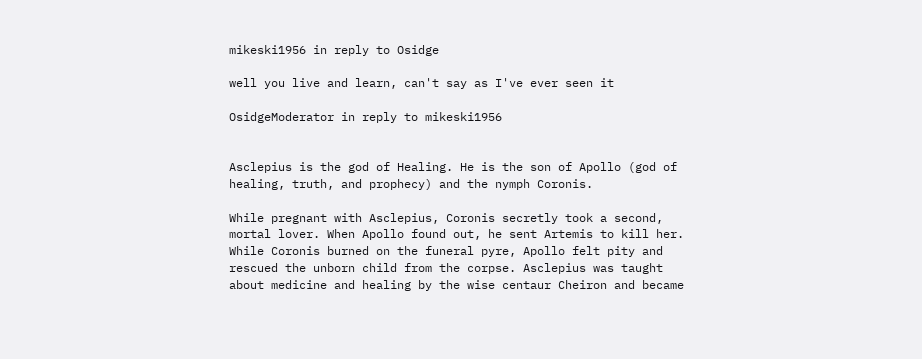mikeski1956 in reply to Osidge

well you live and learn, can't say as I've ever seen it

OsidgeModerator in reply to mikeski1956


Asclepius is the god of Healing. He is the son of Apollo (god of healing, truth, and prophecy) and the nymph Coronis.

While pregnant with Asclepius, Coronis secretly took a second, mortal lover. When Apollo found out, he sent Artemis to kill her. While Coronis burned on the funeral pyre, Apollo felt pity and rescued the unborn child from the corpse. Asclepius was taught about medicine and healing by the wise centaur Cheiron and became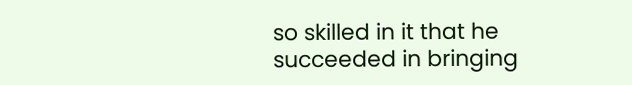so skilled in it that he succeeded in bringing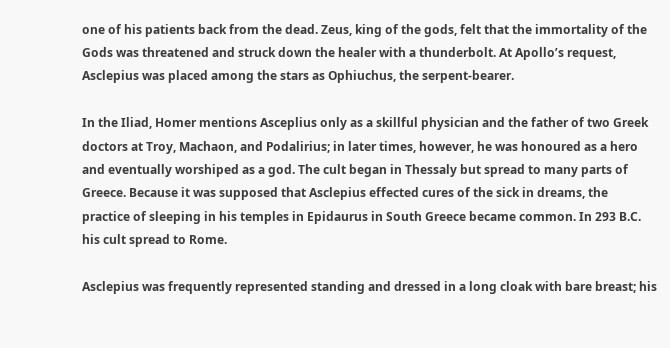one of his patients back from the dead. Zeus, king of the gods, felt that the immortality of the Gods was threatened and struck down the healer with a thunderbolt. At Apollo’s request, Asclepius was placed among the stars as Ophiuchus, the serpent-bearer.

In the Iliad, Homer mentions Asceplius only as a skillful physician and the father of two Greek doctors at Troy, Machaon, and Podalirius; in later times, however, he was honoured as a hero and eventually worshiped as a god. The cult began in Thessaly but spread to many parts of Greece. Because it was supposed that Asclepius effected cures of the sick in dreams, the practice of sleeping in his temples in Epidaurus in South Greece became common. In 293 B.C. his cult spread to Rome.

Asclepius was frequently represented standing and dressed in a long cloak with bare breast; his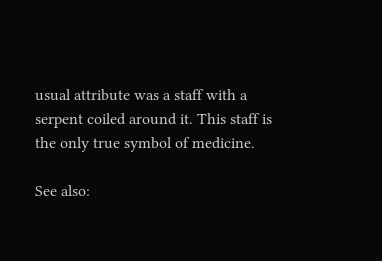usual attribute was a staff with a serpent coiled around it. This staff is the only true symbol of medicine.

See also: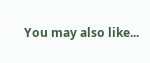You may also like...